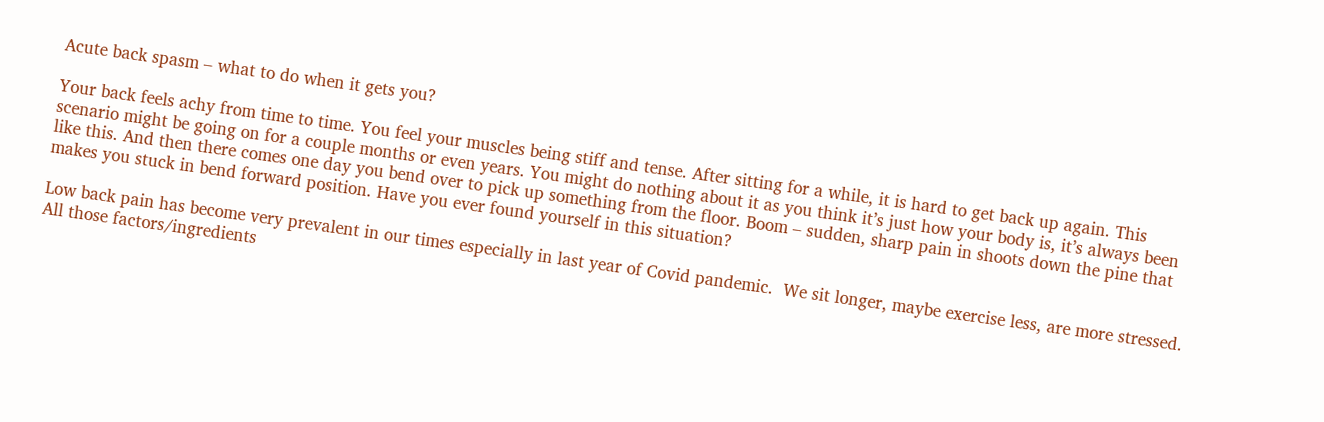Acute back spasm – what to do when it gets you?

Your back feels achy from time to time. You feel your muscles being stiff and tense. After sitting for a while, it is hard to get back up again. This scenario might be going on for a couple months or even years. You might do nothing about it as you think it’s just how your body is, it’s always been like this. And then there comes one day you bend over to pick up something from the floor. Boom – sudden, sharp pain in shoots down the pine that makes you stuck in bend forward position. Have you ever found yourself in this situation?

Low back pain has become very prevalent in our times especially in last year of Covid pandemic.  We sit longer, maybe exercise less, are more stressed. All those factors/ingredients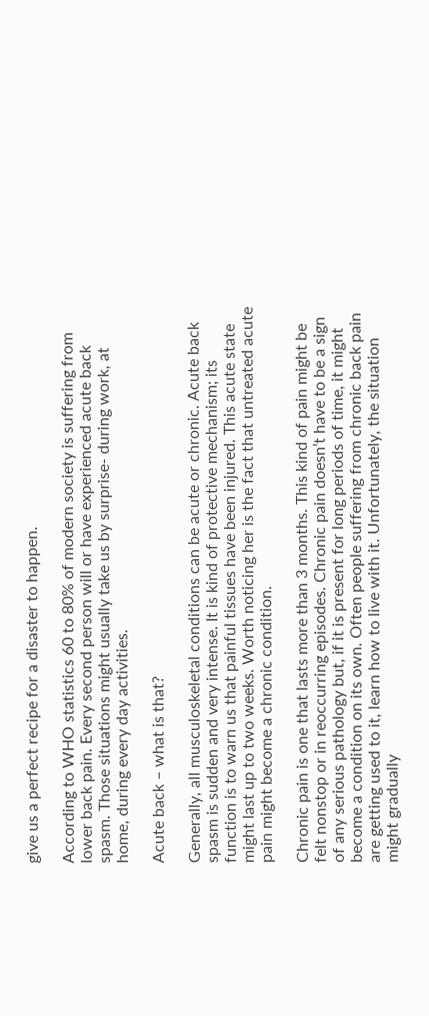give us a perfect recipe for a disaster to happen.

According to WHO statistics 60 to 80% of modern society is suffering from lower back pain. Every second person will or have experienced acute back spasm. Those situations might usually take us by surprise- during work, at home, during every day activities.

Acute back – what is that?

Generally, all musculoskeletal conditions can be acute or chronic. Acute back spasm is sudden and very intense. It is kind of protective mechanism; its function is to warn us that painful tissues have been injured. This acute state might last up to two weeks. Worth noticing her is the fact that untreated acute pain might become a chronic condition.

Chronic pain is one that lasts more than 3 months. This kind of pain might be felt nonstop or in reoccurring episodes. Chronic pain doesn’t have to be a sign of any serious pathology but, if it is present for long periods of time, it might become a condition on its own. Often people suffering from chronic back pain are getting used to it, learn how to live with it. Unfortunately, the situation might gradually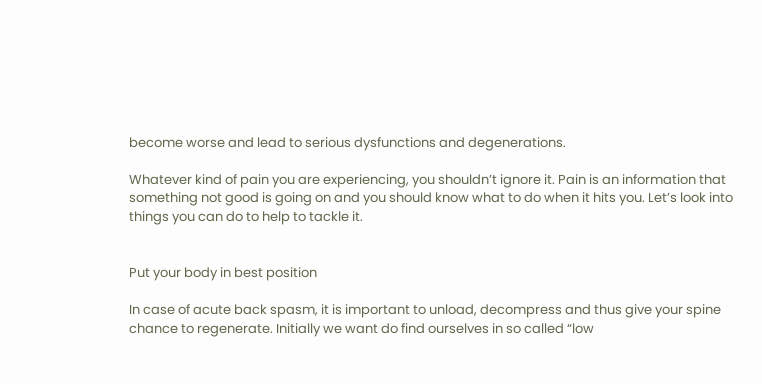become worse and lead to serious dysfunctions and degenerations.

Whatever kind of pain you are experiencing, you shouldn’t ignore it. Pain is an information that something not good is going on and you should know what to do when it hits you. Let’s look into things you can do to help to tackle it.


Put your body in best position

In case of acute back spasm, it is important to unload, decompress and thus give your spine chance to regenerate. Initially we want do find ourselves in so called “low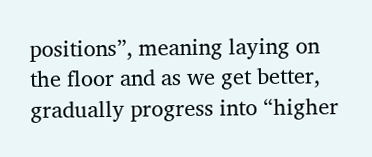positions”, meaning laying on the floor and as we get better, gradually progress into “higher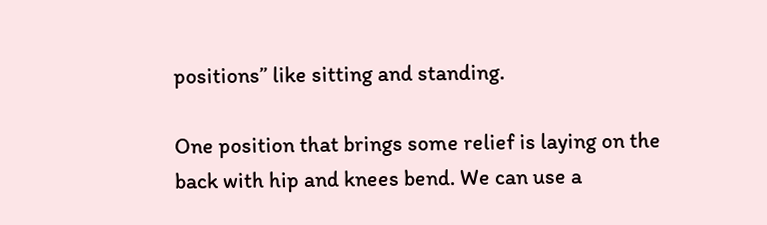positions” like sitting and standing.

One position that brings some relief is laying on the back with hip and knees bend. We can use a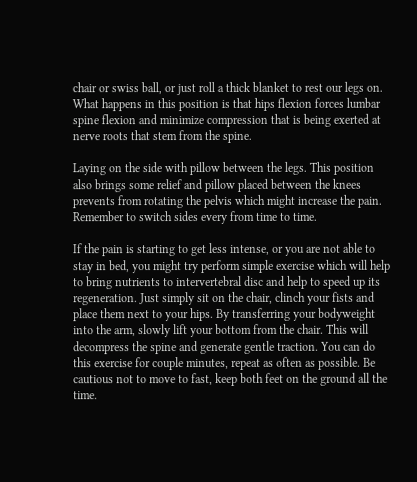chair or swiss ball, or just roll a thick blanket to rest our legs on. What happens in this position is that hips flexion forces lumbar spine flexion and minimize compression that is being exerted at nerve roots that stem from the spine.

Laying on the side with pillow between the legs. This position also brings some relief and pillow placed between the knees prevents from rotating the pelvis which might increase the pain. Remember to switch sides every from time to time.

If the pain is starting to get less intense, or you are not able to stay in bed, you might try perform simple exercise which will help to bring nutrients to intervertebral disc and help to speed up its regeneration. Just simply sit on the chair, clinch your fists and place them next to your hips. By transferring your bodyweight into the arm, slowly lift your bottom from the chair. This will decompress the spine and generate gentle traction. You can do this exercise for couple minutes, repeat as often as possible. Be cautious not to move to fast, keep both feet on the ground all the time.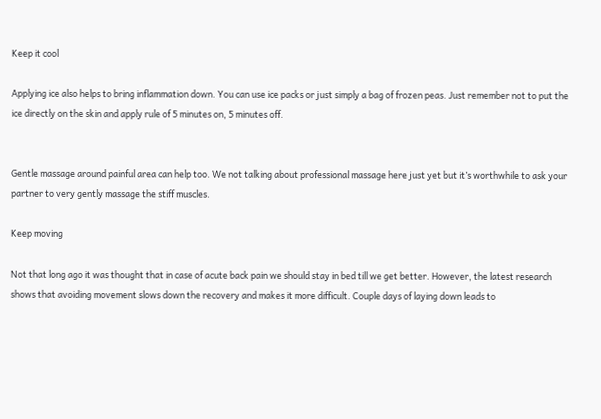Keep it cool

Applying ice also helps to bring inflammation down. You can use ice packs or just simply a bag of frozen peas. Just remember not to put the ice directly on the skin and apply rule of 5 minutes on, 5 minutes off.


Gentle massage around painful area can help too. We not talking about professional massage here just yet but it’s worthwhile to ask your partner to very gently massage the stiff muscles.

Keep moving

Not that long ago it was thought that in case of acute back pain we should stay in bed till we get better. However, the latest research shows that avoiding movement slows down the recovery and makes it more difficult. Couple days of laying down leads to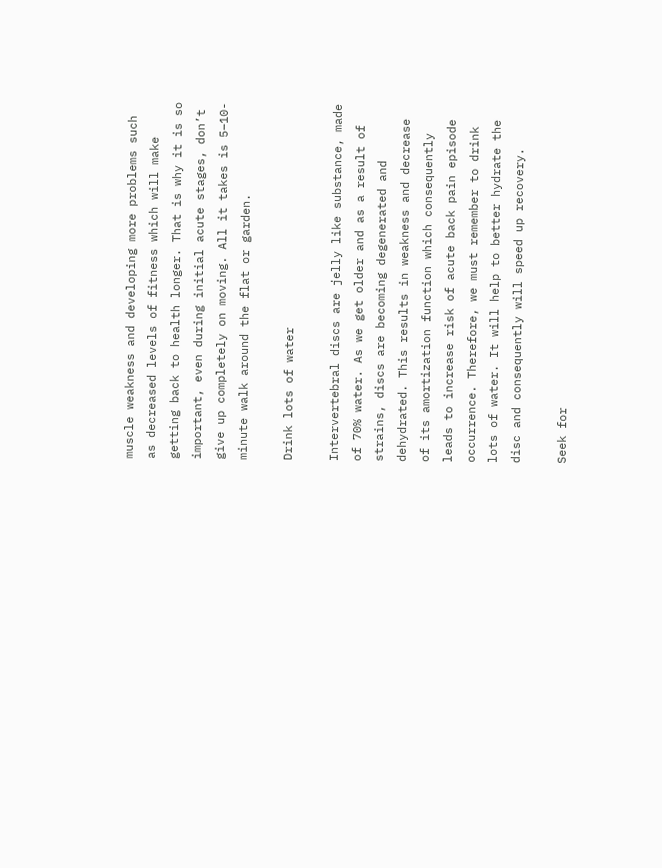muscle weakness and developing more problems such as decreased levels of fitness which will make getting back to health longer. That is why it is so important, even during initial acute stages, don’t give up completely on moving. All it takes is 5–10-minute walk around the flat or garden.

Drink lots of water

Intervertebral discs are jelly like substance, made of 70% water. As we get older and as a result of strains, discs are becoming degenerated and dehydrated. This results in weakness and decrease of its amortization function which consequently leads to increase risk of acute back pain episode occurrence. Therefore, we must remember to drink lots of water. It will help to better hydrate the disc and consequently will speed up recovery.

Seek for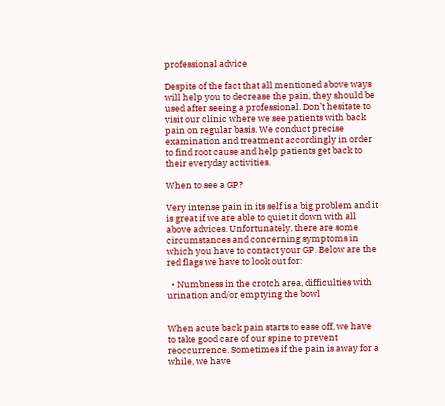professional advice

Despite of the fact that all mentioned above ways will help you to decrease the pain, they should be used after seeing a professional. Don’t hesitate to visit our clinic where we see patients with back pain on regular basis. We conduct precise examination and treatment accordingly in order to find root cause and help patients get back to their everyday activities.

When to see a GP?

Very intense pain in its self is a big problem and it is great if we are able to quiet it down with all above advices. Unfortunately, there are some circumstances and concerning symptoms in which you have to contact your GP. Below are the red flags we have to look out for:

  • Numbness in the crotch area, difficulties with urination and/or emptying the bowl


When acute back pain starts to ease off, we have to take good care of our spine to prevent reoccurrence. Sometimes if the pain is away for a while, we have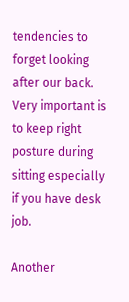tendencies to forget looking after our back. Very important is to keep right posture during sitting especially if you have desk job.

Another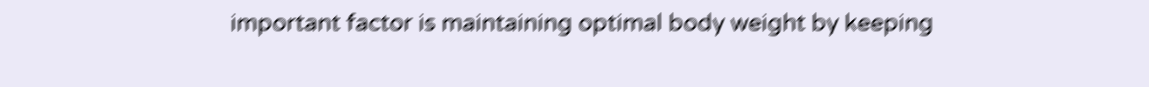important factor is maintaining optimal body weight by keeping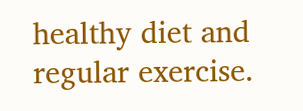healthy diet and regular exercise.